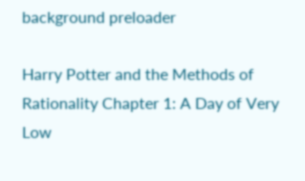background preloader

Harry Potter and the Methods of Rationality Chapter 1: A Day of Very Low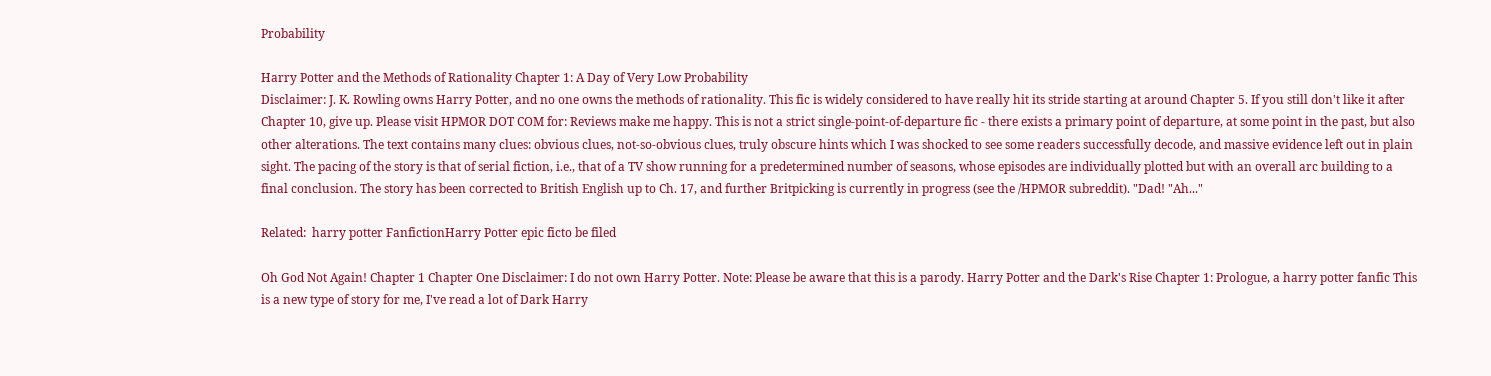Probability

Harry Potter and the Methods of Rationality Chapter 1: A Day of Very Low Probability
Disclaimer: J. K. Rowling owns Harry Potter, and no one owns the methods of rationality. This fic is widely considered to have really hit its stride starting at around Chapter 5. If you still don't like it after Chapter 10, give up. Please visit HPMOR DOT COM for: Reviews make me happy. This is not a strict single-point-of-departure fic - there exists a primary point of departure, at some point in the past, but also other alterations. The text contains many clues: obvious clues, not-so-obvious clues, truly obscure hints which I was shocked to see some readers successfully decode, and massive evidence left out in plain sight. The pacing of the story is that of serial fiction, i.e., that of a TV show running for a predetermined number of seasons, whose episodes are individually plotted but with an overall arc building to a final conclusion. The story has been corrected to British English up to Ch. 17, and further Britpicking is currently in progress (see the /HPMOR subreddit). "Dad! "Ah..."

Related:  harry potter FanfictionHarry Potter epic ficto be filed

Oh God Not Again! Chapter 1 Chapter One Disclaimer: I do not own Harry Potter. Note: Please be aware that this is a parody. Harry Potter and the Dark's Rise Chapter 1: Prologue, a harry potter fanfic This is a new type of story for me, I've read a lot of Dark Harry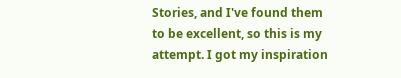Stories, and I've found them to be excellent, so this is my attempt. I got my inspiration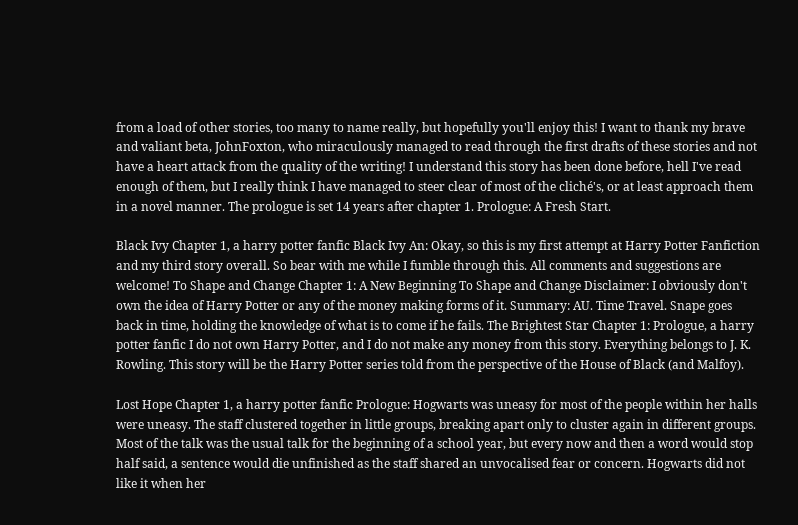from a load of other stories, too many to name really, but hopefully you'll enjoy this! I want to thank my brave and valiant beta, JohnFoxton, who miraculously managed to read through the first drafts of these stories and not have a heart attack from the quality of the writing! I understand this story has been done before, hell I've read enough of them, but I really think I have managed to steer clear of most of the cliché's, or at least approach them in a novel manner. The prologue is set 14 years after chapter 1. Prologue: A Fresh Start.

Black Ivy Chapter 1, a harry potter fanfic Black Ivy An: Okay, so this is my first attempt at Harry Potter Fanfiction and my third story overall. So bear with me while I fumble through this. All comments and suggestions are welcome! To Shape and Change Chapter 1: A New Beginning To Shape and Change Disclaimer: I obviously don't own the idea of Harry Potter or any of the money making forms of it. Summary: AU. Time Travel. Snape goes back in time, holding the knowledge of what is to come if he fails. The Brightest Star Chapter 1: Prologue, a harry potter fanfic I do not own Harry Potter, and I do not make any money from this story. Everything belongs to J. K. Rowling. This story will be the Harry Potter series told from the perspective of the House of Black (and Malfoy).

Lost Hope Chapter 1, a harry potter fanfic Prologue: Hogwarts was uneasy for most of the people within her halls were uneasy. The staff clustered together in little groups, breaking apart only to cluster again in different groups. Most of the talk was the usual talk for the beginning of a school year, but every now and then a word would stop half said, a sentence would die unfinished as the staff shared an unvocalised fear or concern. Hogwarts did not like it when her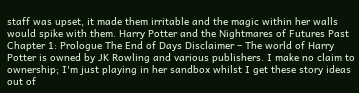staff was upset, it made them irritable and the magic within her walls would spike with them. Harry Potter and the Nightmares of Futures Past Chapter 1: Prologue The End of Days Disclaimer – The world of Harry Potter is owned by JK Rowling and various publishers. I make no claim to ownership; I'm just playing in her sandbox whilst I get these story ideas out of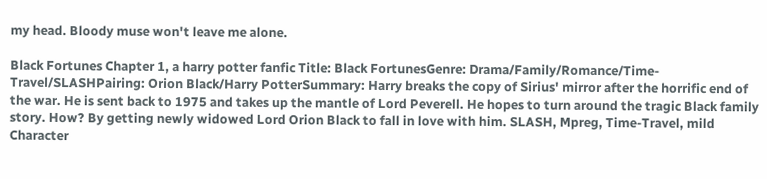my head. Bloody muse won't leave me alone.

Black Fortunes Chapter 1, a harry potter fanfic Title: Black FortunesGenre: Drama/Family/Romance/Time-Travel/SLASHPairing: Orion Black/Harry PotterSummary: Harry breaks the copy of Sirius' mirror after the horrific end of the war. He is sent back to 1975 and takes up the mantle of Lord Peverell. He hopes to turn around the tragic Black family story. How? By getting newly widowed Lord Orion Black to fall in love with him. SLASH, Mpreg, Time-Travel, mild Character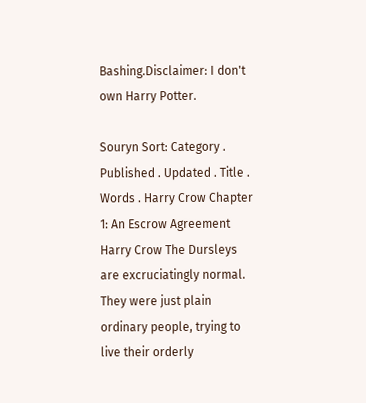Bashing.Disclaimer: I don't own Harry Potter.

Souryn Sort: Category . Published . Updated . Title . Words . Harry Crow Chapter 1: An Escrow Agreement Harry Crow The Dursleys are excruciatingly normal. They were just plain ordinary people, trying to live their orderly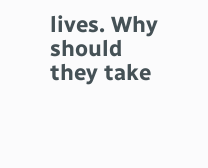lives. Why should they take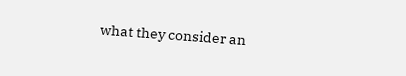what they consider an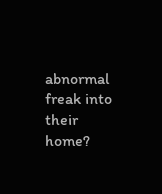abnormal freak into their home?